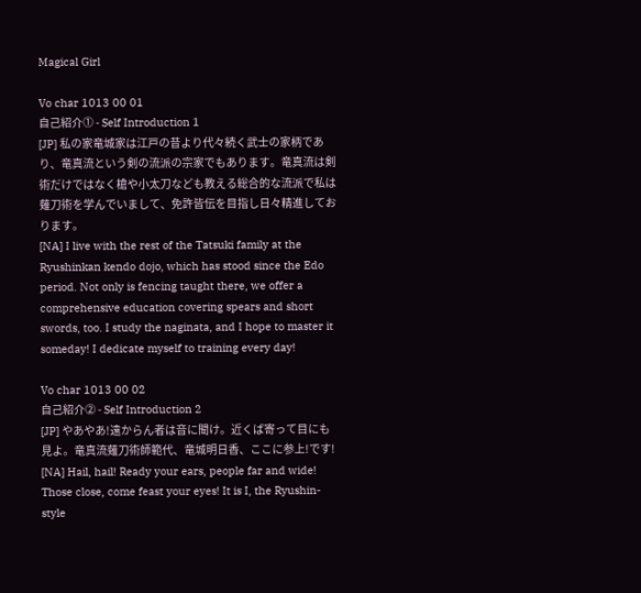Magical Girl

Vo char 1013 00 01
自己紹介⓵ - Self Introduction 1
[JP] 私の家竜城家は江戸の昔より代々続く武士の家柄であり、竜真流という剣の流派の宗家でもあります。竜真流は剣術だけではなく槍や小太刀なども教える総合的な流派で私は薙刀術を学んでいまして、免許皆伝を目指し日々精進しております。
[NA] I live with the rest of the Tatsuki family at the Ryushinkan kendo dojo, which has stood since the Edo period. Not only is fencing taught there, we offer a comprehensive education covering spears and short swords, too. I study the naginata, and I hope to master it someday! I dedicate myself to training every day!

Vo char 1013 00 02
自己紹介⓶ - Self Introduction 2
[JP] やあやあ!遠からん者は音に聞け。近くば寄って目にも見よ。竜真流薙刀術師範代、竜城明日香、ここに参上!です!
[NA] Hail, hail! Ready your ears, people far and wide! Those close, come feast your eyes! It is I, the Ryushin-style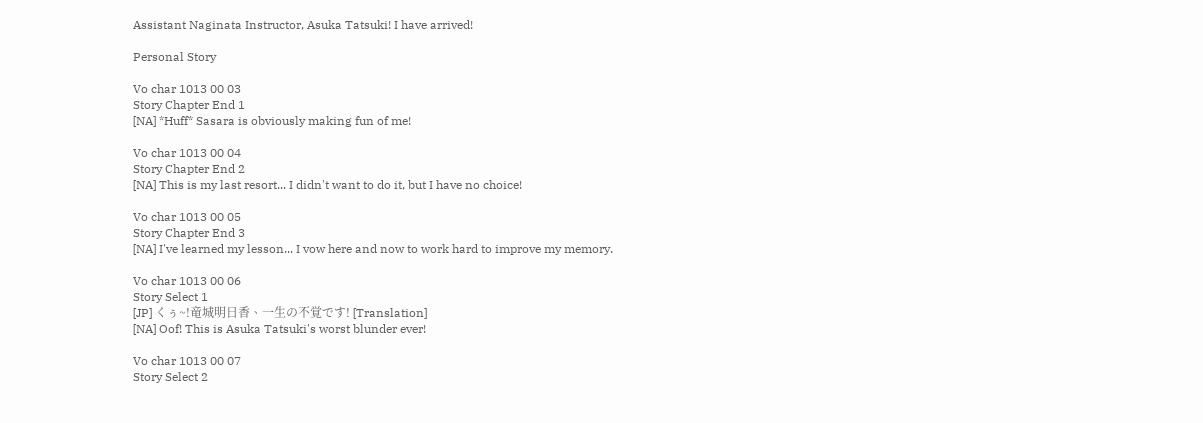Assistant Naginata Instructor, Asuka Tatsuki! I have arrived!

Personal Story

Vo char 1013 00 03
Story Chapter End 1
[NA] *Huff* Sasara is obviously making fun of me!

Vo char 1013 00 04
Story Chapter End 2
[NA] This is my last resort... I didn't want to do it, but I have no choice!

Vo char 1013 00 05
Story Chapter End 3
[NA] I've learned my lesson... I vow here and now to work hard to improve my memory.

Vo char 1013 00 06
Story Select 1
[JP] くぅ~!竜城明日香、一生の不覚です! [Translation]
[NA] Oof! This is Asuka Tatsuki's worst blunder ever!

Vo char 1013 00 07
Story Select 2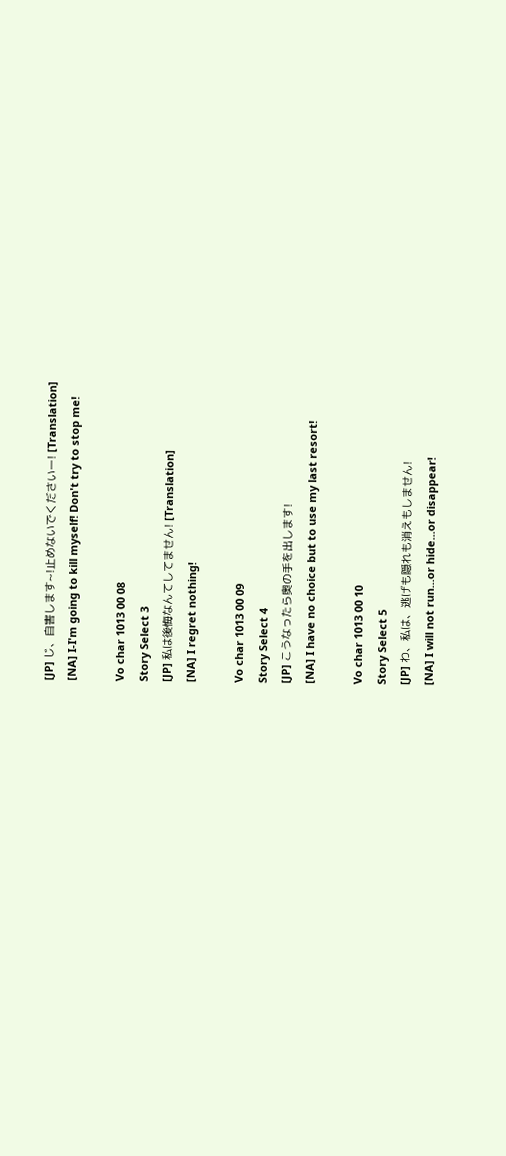[JP] じ、自害します~!止めないでくださいー! [Translation]
[NA] I-I'm going to kill myself! Don't try to stop me!

Vo char 1013 00 08
Story Select 3
[JP] 私は後悔なんてしてません! [Translation]
[NA] I regret nothing!

Vo char 1013 00 09
Story Select 4
[JP] こうなったら奥の手を出します!
[NA] I have no choice but to use my last resort!

Vo char 1013 00 10
Story Select 5
[JP] わ、私は、逃げも隠れも消えもしません!
[NA] I will not run...or hide...or disappear!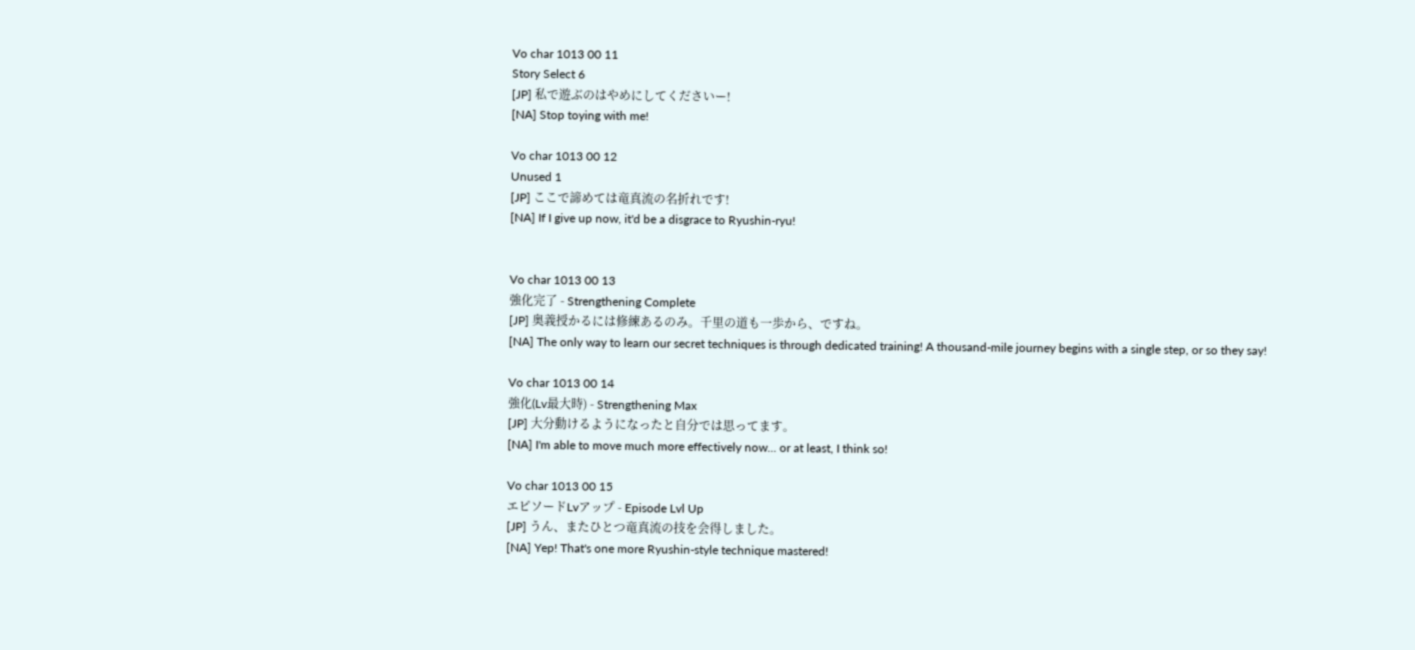Vo char 1013 00 11
Story Select 6
[JP] 私で遊ぶのはやめにしてくださいー!
[NA] Stop toying with me!

Vo char 1013 00 12
Unused 1
[JP] ここで諦めては竜真流の名折れです!
[NA] If I give up now, it'd be a disgrace to Ryushin-ryu!


Vo char 1013 00 13
強化完了 - Strengthening Complete
[JP] 奥義授かるには修練あるのみ。千里の道も一歩から、ですね。
[NA] The only way to learn our secret techniques is through dedicated training! A thousand-mile journey begins with a single step, or so they say!

Vo char 1013 00 14
強化(Lv最大時) - Strengthening Max
[JP] 大分動けるようになったと自分では思ってます。
[NA] I'm able to move much more effectively now... or at least, I think so!

Vo char 1013 00 15
エピソードLvアップ - Episode Lvl Up
[JP] うん、またひとつ竜真流の技を会得しました。
[NA] Yep! That's one more Ryushin-style technique mastered!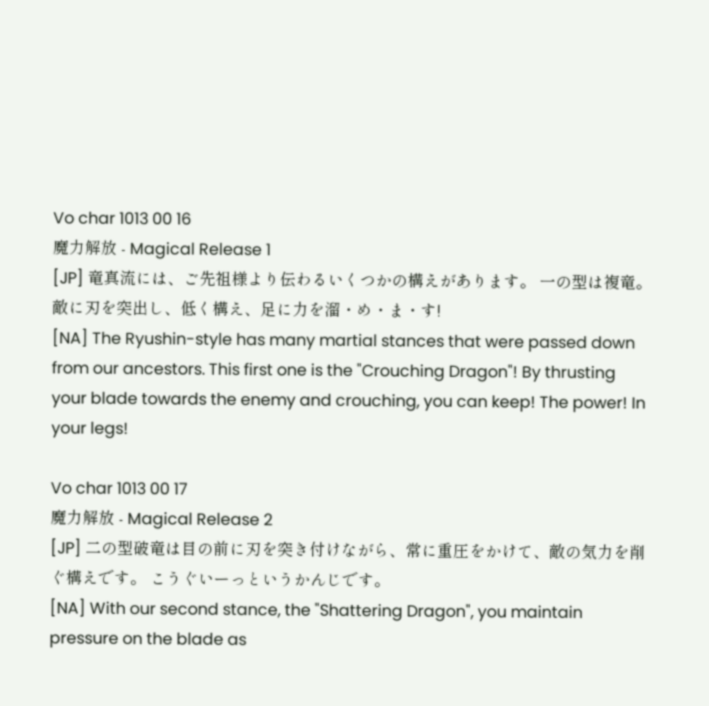Vo char 1013 00 16
魔力解放 - Magical Release 1
[JP] 竜真流には、ご先祖様より伝わるいくつかの構えがあります。 一の型は複竜。敵に刃を突出し、低く構え、足に力を溜・め・ま・す!
[NA] The Ryushin-style has many martial stances that were passed down from our ancestors. This first one is the "Crouching Dragon"! By thrusting your blade towards the enemy and crouching, you can keep! The power! In your legs!

Vo char 1013 00 17
魔力解放 - Magical Release 2
[JP] 二の型破竜は目の前に刃を突き付けながら、常に重圧をかけて、敵の気力を削ぐ構えです。 こうぐいーっというかんじです。
[NA] With our second stance, the "Shattering Dragon", you maintain pressure on the blade as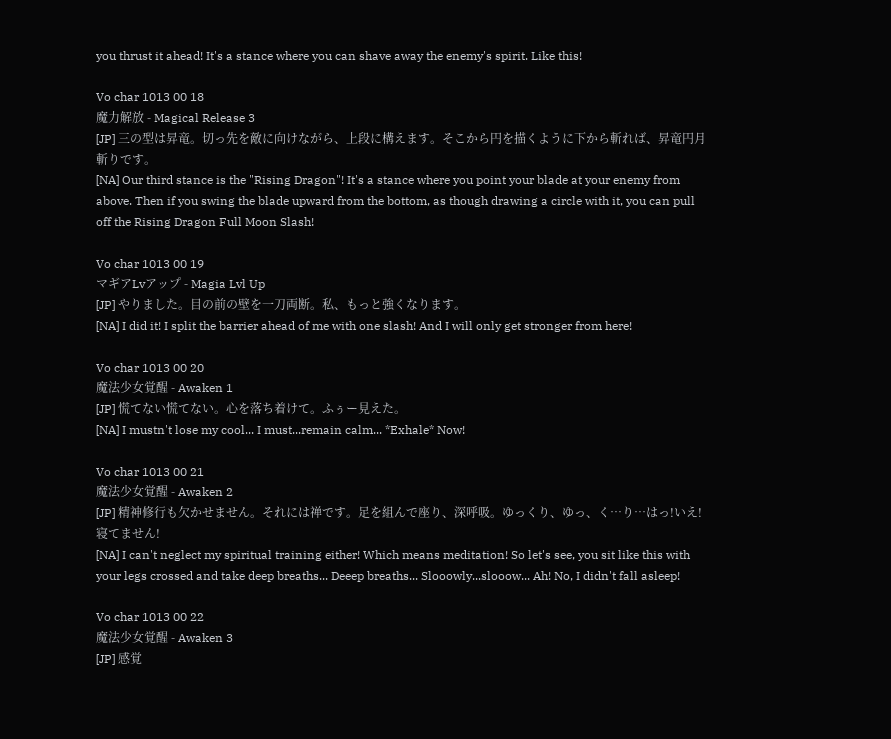you thrust it ahead! It's a stance where you can shave away the enemy's spirit. Like this!

Vo char 1013 00 18
魔力解放 - Magical Release 3
[JP] 三の型は昇竜。切っ先を敵に向けながら、上段に構えます。そこから円を描くように下から斬れば、昇竜円月斬りです。
[NA] Our third stance is the "Rising Dragon"! It's a stance where you point your blade at your enemy from above. Then if you swing the blade upward from the bottom, as though drawing a circle with it, you can pull off the Rising Dragon Full Moon Slash!

Vo char 1013 00 19
マギアLvアップ - Magia Lvl Up
[JP] やりました。目の前の壁を一刀両断。私、もっと強くなります。
[NA] I did it! I split the barrier ahead of me with one slash! And I will only get stronger from here!

Vo char 1013 00 20
魔法少女覚醒 - Awaken 1
[JP] 慌てない慌てない。心を落ち着けて。ふぅー見えた。
[NA] I mustn't lose my cool... I must...remain calm... *Exhale* Now!

Vo char 1013 00 21
魔法少女覚醒 - Awaken 2
[JP] 精神修行も欠かせません。それには禅です。足を組んで座り、深呼吸。ゆっくり、ゆっ、く…り…はっ!いえ!寝てません!
[NA] I can't neglect my spiritual training either! Which means meditation! So let's see, you sit like this with your legs crossed and take deep breaths... Deeep breaths... Slooowly...slooow... Ah! No, I didn't fall asleep!

Vo char 1013 00 22
魔法少女覚醒 - Awaken 3
[JP] 感覚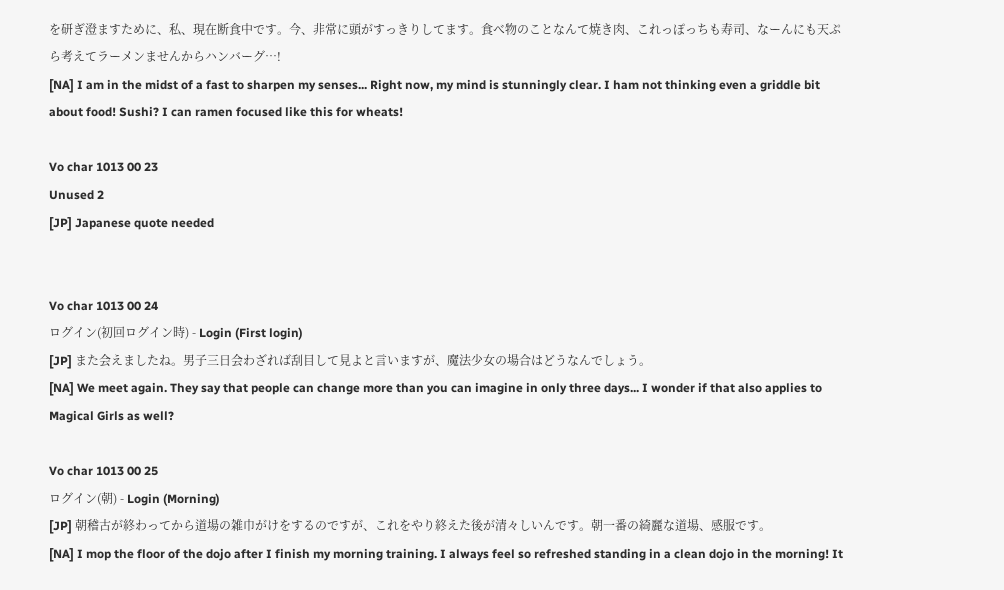を研ぎ澄ますために、私、現在断食中です。今、非常に頭がすっきりしてます。食べ物のことなんて焼き肉、これっぽっちも寿司、なーんにも天ぷら考えてラーメンませんからハンバーグ…!
[NA] I am in the midst of a fast to sharpen my senses... Right now, my mind is stunningly clear. I ham not thinking even a griddle bit about food! Sushi? I can ramen focused like this for wheats!

Vo char 1013 00 23
Unused 2
[JP] Japanese quote needed


Vo char 1013 00 24
ログイン(初回ログイン時) - Login (First login)
[JP] また会えましたね。男子三日会わざれば刮目して見よと言いますが、魔法少女の場合はどうなんでしょう。
[NA] We meet again. They say that people can change more than you can imagine in only three days... I wonder if that also applies to Magical Girls as well?

Vo char 1013 00 25
ログイン(朝) - Login (Morning)
[JP] 朝稽古が終わってから道場の雑巾がけをするのですが、これをやり終えた後が清々しいんです。朝一番の綺麗な道場、感服です。
[NA] I mop the floor of the dojo after I finish my morning training. I always feel so refreshed standing in a clean dojo in the morning! It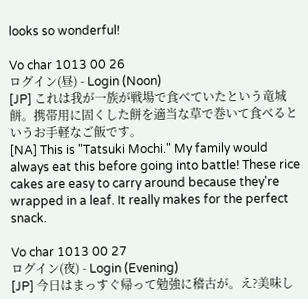looks so wonderful!

Vo char 1013 00 26
ログイン(昼) - Login (Noon)
[JP] これは我が一族が戦場で食べていたという竜城餅。携帯用に固くした餅を適当な草で巻いて食べるというお手軽なご飯です。
[NA] This is "Tatsuki Mochi." My family would always eat this before going into battle! These rice cakes are easy to carry around because they're wrapped in a leaf. It really makes for the perfect snack.

Vo char 1013 00 27
ログイン(夜) - Login (Evening)
[JP] 今日はまっすぐ帰って勉強に稽古が。え?美味し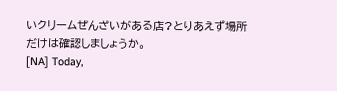いクリームぜんざいがある店?とりあえず場所だけは確認しましょうか。
[NA] Today,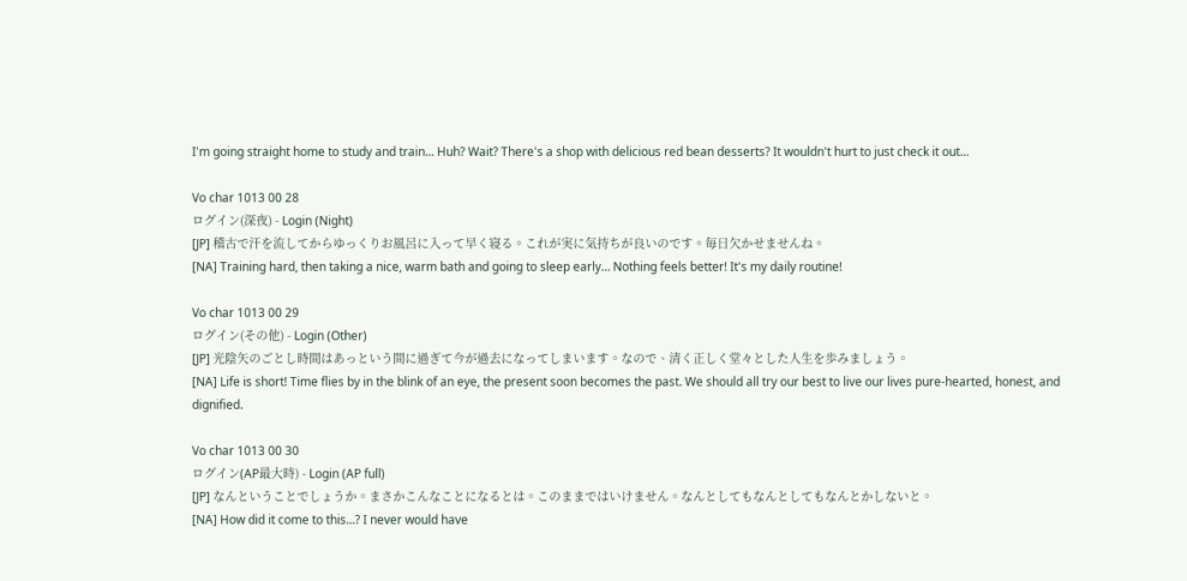I'm going straight home to study and train... Huh? Wait? There's a shop with delicious red bean desserts? It wouldn't hurt to just check it out...

Vo char 1013 00 28
ログイン(深夜) - Login (Night)
[JP] 稽古で汗を流してからゆっくりお風呂に入って早く寝る。これが実に気持ちが良いのです。毎日欠かせませんね。
[NA] Training hard, then taking a nice, warm bath and going to sleep early… Nothing feels better! It's my daily routine!

Vo char 1013 00 29
ログイン(その他) - Login (Other)
[JP] 光陰矢のごとし時間はあっという間に過ぎて今が過去になってしまいます。なので、清く正しく堂々とした人生を歩みましょう。
[NA] Life is short! Time flies by in the blink of an eye, the present soon becomes the past. We should all try our best to live our lives pure-hearted, honest, and dignified.

Vo char 1013 00 30
ログイン(AP最大時) - Login (AP full)
[JP] なんということでしょうか。まさかこんなことになるとは。このままではいけません。なんとしてもなんとしてもなんとかしないと。
[NA] How did it come to this...? I never would have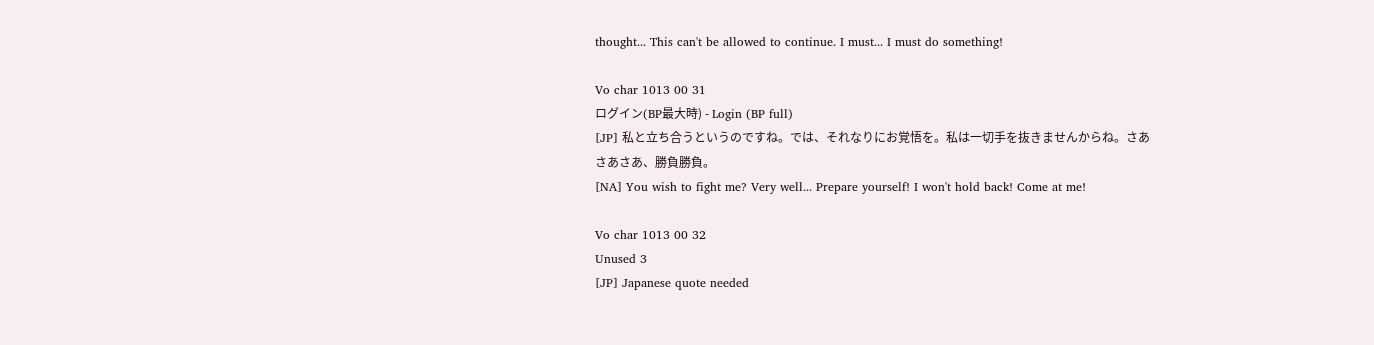thought... This can't be allowed to continue. I must... I must do something!

Vo char 1013 00 31
ログイン(BP最大時) - Login (BP full)
[JP] 私と立ち合うというのですね。では、それなりにお覚悟を。私は一切手を抜きませんからね。さあさあさあ、勝負勝負。
[NA] You wish to fight me? Very well... Prepare yourself! I won't hold back! Come at me!

Vo char 1013 00 32
Unused 3
[JP] Japanese quote needed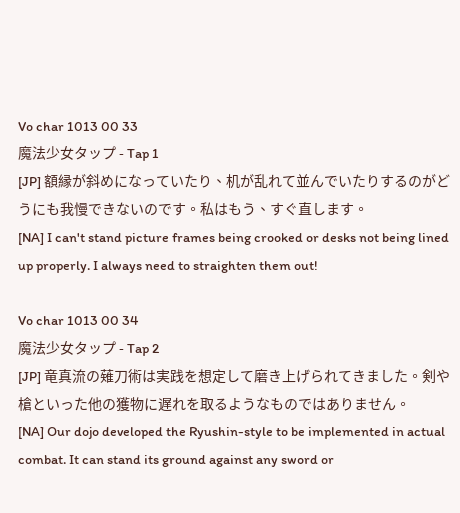Vo char 1013 00 33
魔法少女タップ - Tap 1
[JP] 額縁が斜めになっていたり、机が乱れて並んでいたりするのがどうにも我慢できないのです。私はもう、すぐ直します。
[NA] I can't stand picture frames being crooked or desks not being lined up properly. I always need to straighten them out!

Vo char 1013 00 34
魔法少女タップ - Tap 2
[JP] 竜真流の薙刀術は実践を想定して磨き上げられてきました。剣や槍といった他の獲物に遅れを取るようなものではありません。
[NA] Our dojo developed the Ryushin-style to be implemented in actual combat. It can stand its ground against any sword or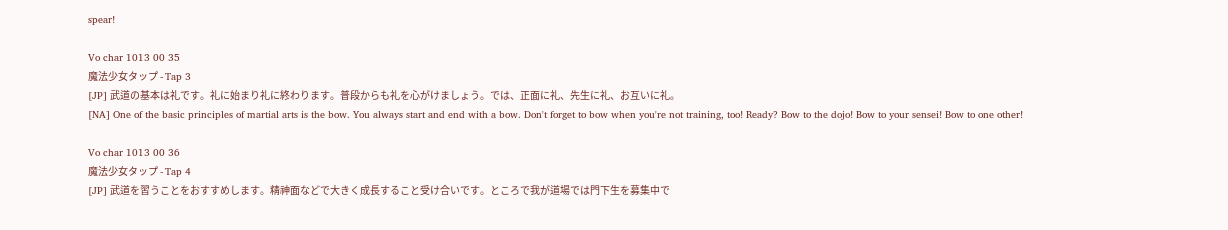spear!

Vo char 1013 00 35
魔法少女タップ - Tap 3
[JP] 武道の基本は礼です。礼に始まり礼に終わります。普段からも礼を心がけましょう。では、正面に礼、先生に礼、お互いに礼。
[NA] One of the basic principles of martial arts is the bow. You always start and end with a bow. Don't forget to bow when you're not training, too! Ready? Bow to the dojo! Bow to your sensei! Bow to one other!

Vo char 1013 00 36
魔法少女タップ - Tap 4
[JP] 武道を習うことをおすすめします。精神面などで大きく成長すること受け合いです。ところで我が道場では門下生を募集中で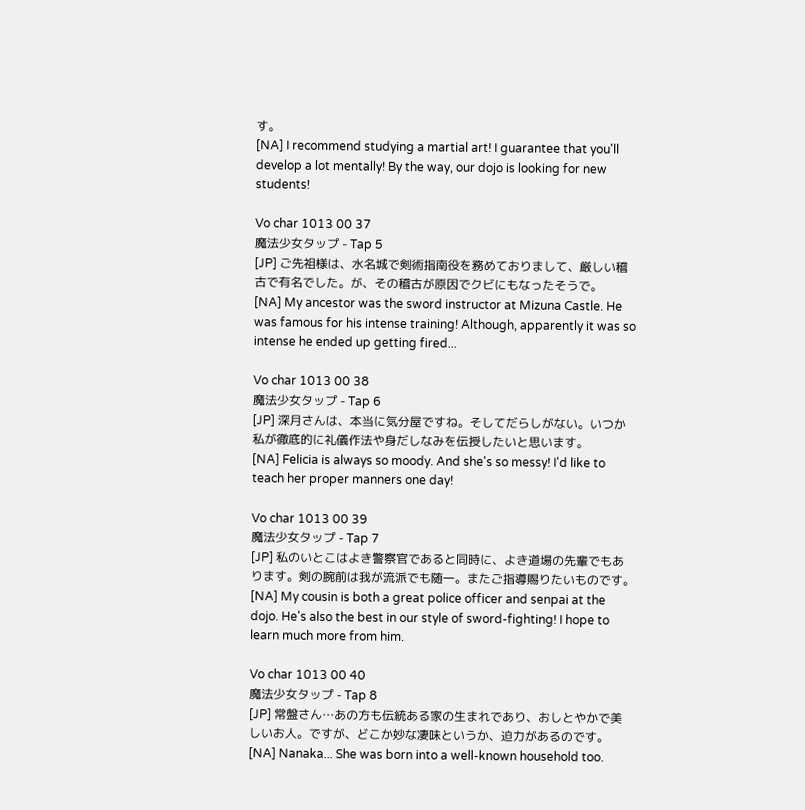す。
[NA] I recommend studying a martial art! I guarantee that you'll develop a lot mentally! By the way, our dojo is looking for new students!

Vo char 1013 00 37
魔法少女タップ - Tap 5
[JP] ご先祖様は、水名城で剣術指南役を務めておりまして、厳しい稽古で有名でした。が、その稽古が原因でクビにもなったそうで。
[NA] My ancestor was the sword instructor at Mizuna Castle. He was famous for his intense training! Although, apparently it was so intense he ended up getting fired...

Vo char 1013 00 38
魔法少女タップ - Tap 6
[JP] 深月さんは、本当に気分屋ですね。そしてだらしがない。いつか私が徹底的に礼儀作法や身だしなみを伝授したいと思います。
[NA] Felicia is always so moody. And she's so messy! I'd like to teach her proper manners one day!

Vo char 1013 00 39
魔法少女タップ - Tap 7
[JP] 私のいとこはよき警察官であると同時に、よき道場の先輩でもあります。剣の腕前は我が流派でも随一。またご指導賜りたいものです。
[NA] My cousin is both a great police officer and senpai at the dojo. He's also the best in our style of sword-fighting! I hope to learn much more from him.

Vo char 1013 00 40
魔法少女タップ - Tap 8
[JP] 常盤さん…あの方も伝統ある家の生まれであり、おしとやかで美しいお人。ですが、どこか妙な凄味というか、迫力があるのです。
[NA] Nanaka... She was born into a well-known household too.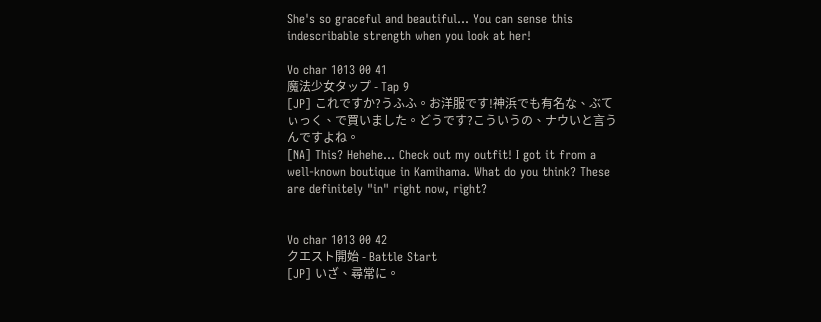She's so graceful and beautiful... You can sense this indescribable strength when you look at her!

Vo char 1013 00 41
魔法少女タップ - Tap 9
[JP] これですか?うふふ。お洋服です!神浜でも有名な、ぶてぃっく、で買いました。どうです?こういうの、ナウいと言うんですよね。
[NA] This? Hehehe... Check out my outfit! I got it from a well-known boutique in Kamihama. What do you think? These are definitely "in" right now, right?


Vo char 1013 00 42
クエスト開始 - Battle Start
[JP] いざ、尋常に。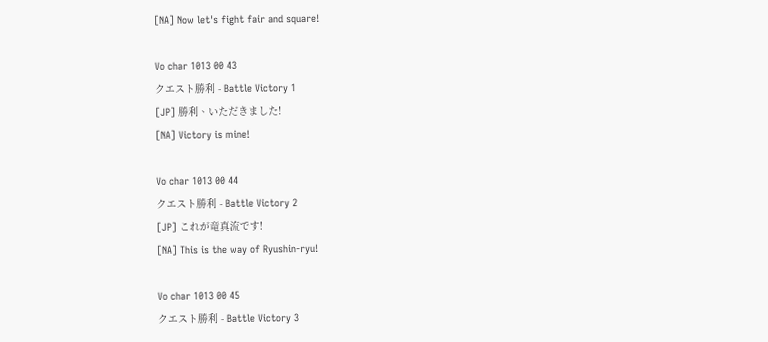[NA] Now let's fight fair and square!

Vo char 1013 00 43
クエスト勝利 - Battle Victory 1
[JP] 勝利、いただきました!
[NA] Victory is mine!

Vo char 1013 00 44
クエスト勝利 - Battle Victory 2
[JP] これが竜真流です!
[NA] This is the way of Ryushin-ryu!

Vo char 1013 00 45
クエスト勝利 - Battle Victory 3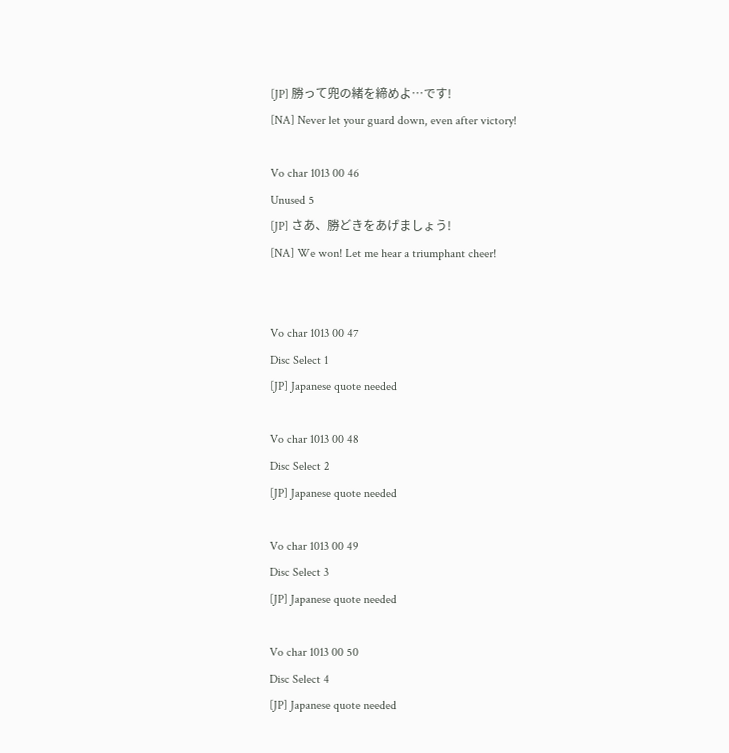[JP] 勝って兜の緒を締めよ…です!
[NA] Never let your guard down, even after victory!

Vo char 1013 00 46
Unused 5
[JP] さあ、勝どきをあげましょう!
[NA] We won! Let me hear a triumphant cheer!


Vo char 1013 00 47
Disc Select 1
[JP] Japanese quote needed

Vo char 1013 00 48
Disc Select 2
[JP] Japanese quote needed

Vo char 1013 00 49
Disc Select 3
[JP] Japanese quote needed

Vo char 1013 00 50
Disc Select 4
[JP] Japanese quote needed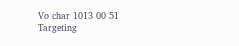Vo char 1013 00 51
Targeting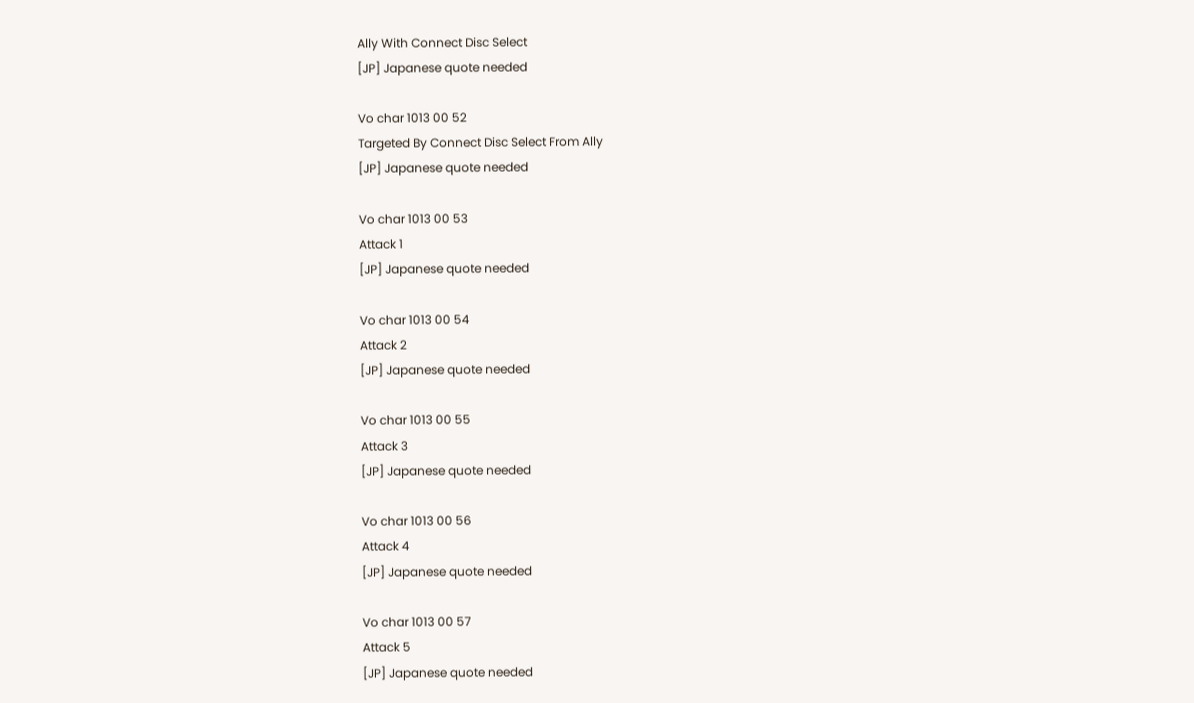Ally With Connect Disc Select
[JP] Japanese quote needed

Vo char 1013 00 52
Targeted By Connect Disc Select From Ally
[JP] Japanese quote needed

Vo char 1013 00 53
Attack 1
[JP] Japanese quote needed

Vo char 1013 00 54
Attack 2
[JP] Japanese quote needed

Vo char 1013 00 55
Attack 3
[JP] Japanese quote needed

Vo char 1013 00 56
Attack 4
[JP] Japanese quote needed

Vo char 1013 00 57
Attack 5
[JP] Japanese quote needed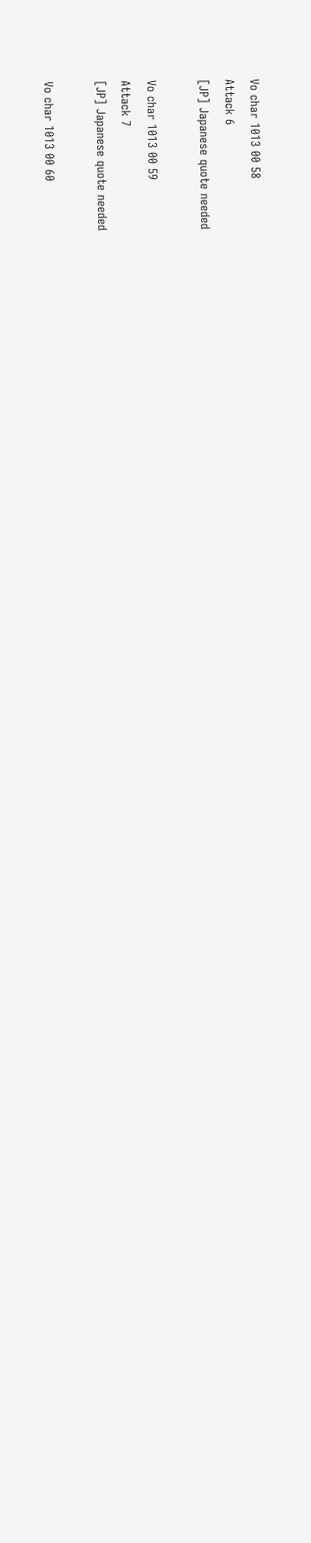Vo char 1013 00 58
Attack 6
[JP] Japanese quote needed

Vo char 1013 00 59
Attack 7
[JP] Japanese quote needed

Vo char 1013 00 60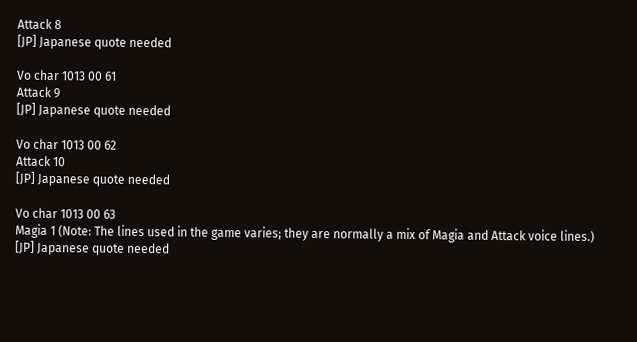Attack 8
[JP] Japanese quote needed

Vo char 1013 00 61
Attack 9
[JP] Japanese quote needed

Vo char 1013 00 62
Attack 10
[JP] Japanese quote needed

Vo char 1013 00 63
Magia 1 (Note: The lines used in the game varies; they are normally a mix of Magia and Attack voice lines.)
[JP] Japanese quote needed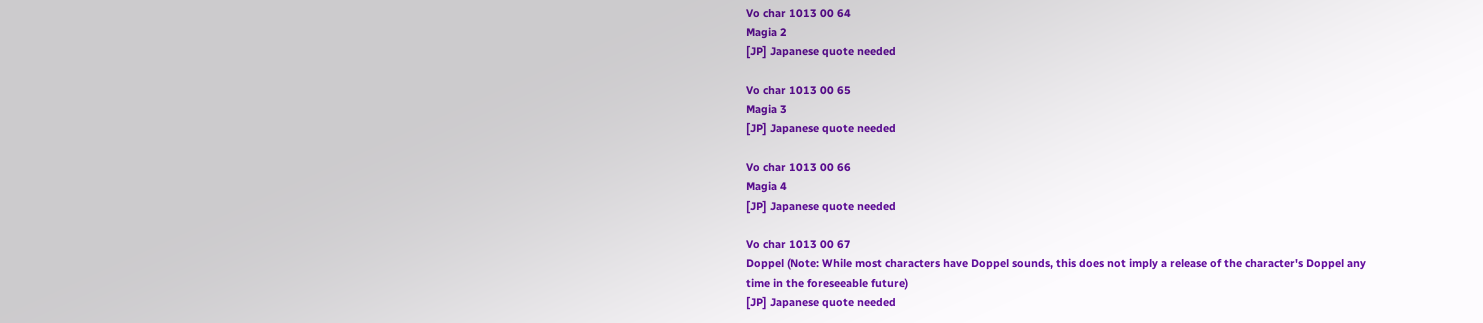Vo char 1013 00 64
Magia 2
[JP] Japanese quote needed

Vo char 1013 00 65
Magia 3
[JP] Japanese quote needed

Vo char 1013 00 66
Magia 4
[JP] Japanese quote needed

Vo char 1013 00 67
Doppel (Note: While most characters have Doppel sounds, this does not imply a release of the character's Doppel any time in the foreseeable future)
[JP] Japanese quote needed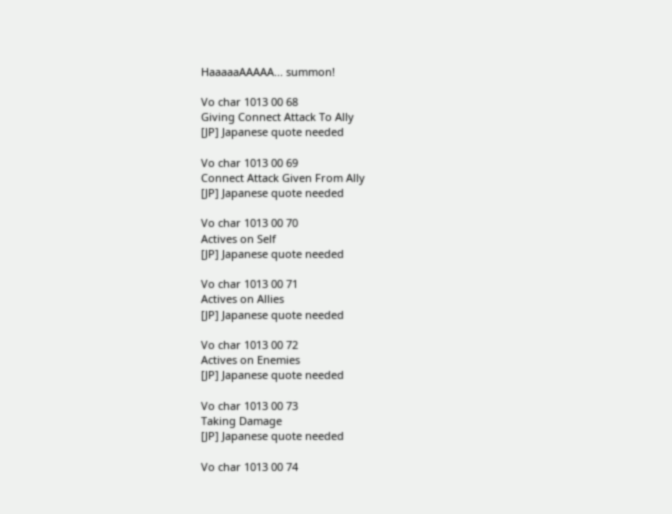HaaaaaAAAAA... summon!

Vo char 1013 00 68
Giving Connect Attack To Ally
[JP] Japanese quote needed

Vo char 1013 00 69
Connect Attack Given From Ally
[JP] Japanese quote needed

Vo char 1013 00 70
Actives on Self
[JP] Japanese quote needed

Vo char 1013 00 71
Actives on Allies
[JP] Japanese quote needed

Vo char 1013 00 72
Actives on Enemies
[JP] Japanese quote needed

Vo char 1013 00 73
Taking Damage
[JP] Japanese quote needed

Vo char 1013 00 74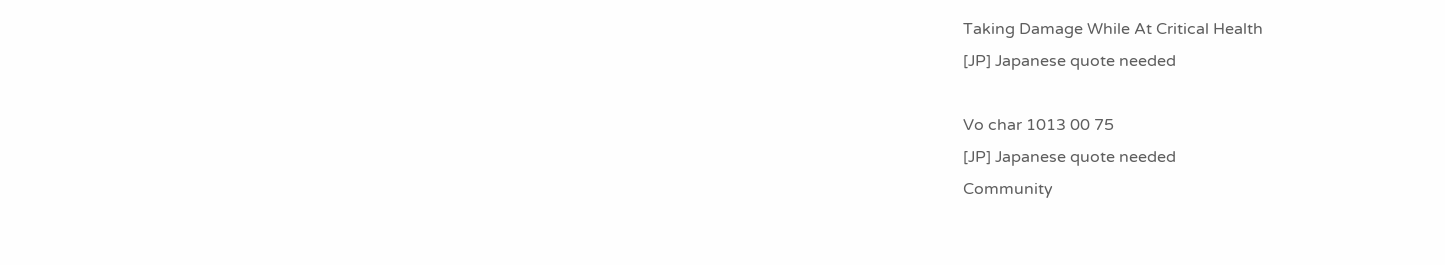Taking Damage While At Critical Health
[JP] Japanese quote needed

Vo char 1013 00 75
[JP] Japanese quote needed
Community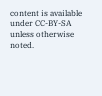content is available under CC-BY-SA unless otherwise noted.